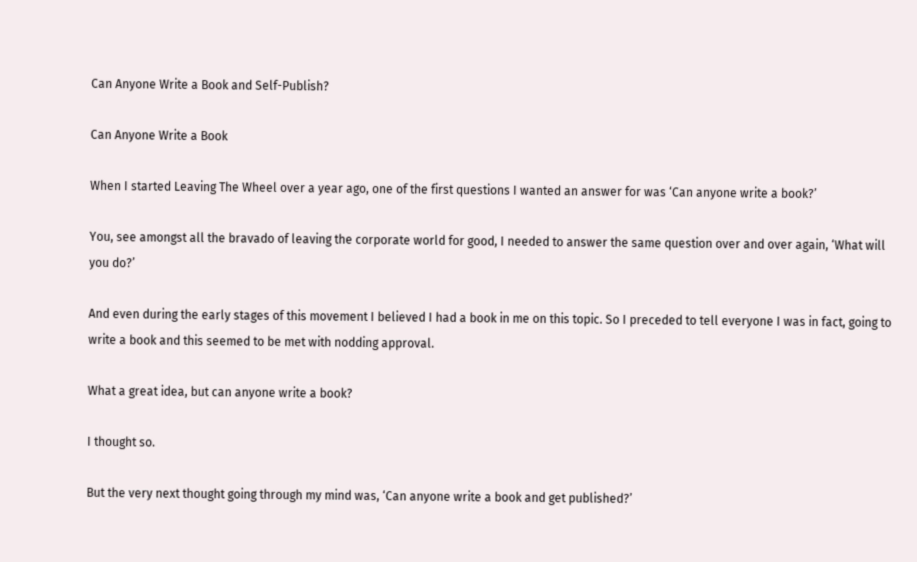Can Anyone Write a Book and Self-Publish?

Can Anyone Write a Book

When I started Leaving The Wheel over a year ago, one of the first questions I wanted an answer for was ‘Can anyone write a book?’

You, see amongst all the bravado of leaving the corporate world for good, I needed to answer the same question over and over again, ‘What will you do?’

And even during the early stages of this movement I believed I had a book in me on this topic. So I preceded to tell everyone I was in fact, going to write a book and this seemed to be met with nodding approval.

What a great idea, but can anyone write a book?

I thought so.

But the very next thought going through my mind was, ‘Can anyone write a book and get published?’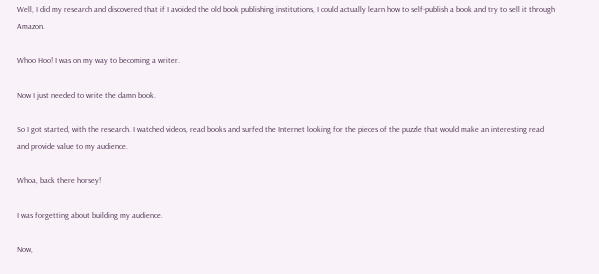Well, I did my research and discovered that if I avoided the old book publishing institutions, I could actually learn how to self-publish a book and try to sell it through Amazon.

Whoo Hoo! I was on my way to becoming a writer.

Now I just needed to write the damn book.

So I got started, with the research. I watched videos, read books and surfed the Internet looking for the pieces of the puzzle that would make an interesting read and provide value to my audience.

Whoa, back there horsey!

I was forgetting about building my audience.

Now,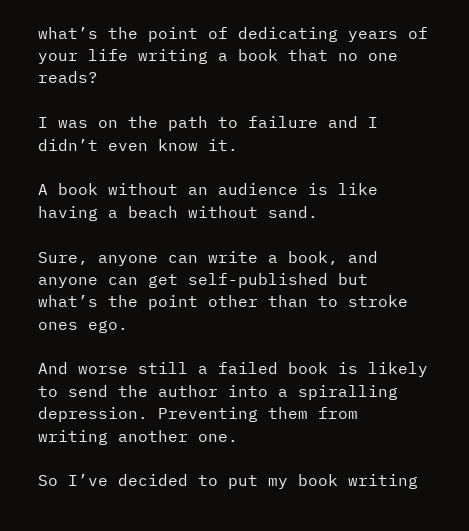what’s the point of dedicating years of your life writing a book that no one reads?

I was on the path to failure and I didn’t even know it.

A book without an audience is like having a beach without sand.

Sure, anyone can write a book, and anyone can get self-published but what’s the point other than to stroke ones ego.

And worse still a failed book is likely to send the author into a spiralling depression. Preventing them from writing another one.

So I’ve decided to put my book writing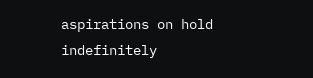aspirations on hold indefinitely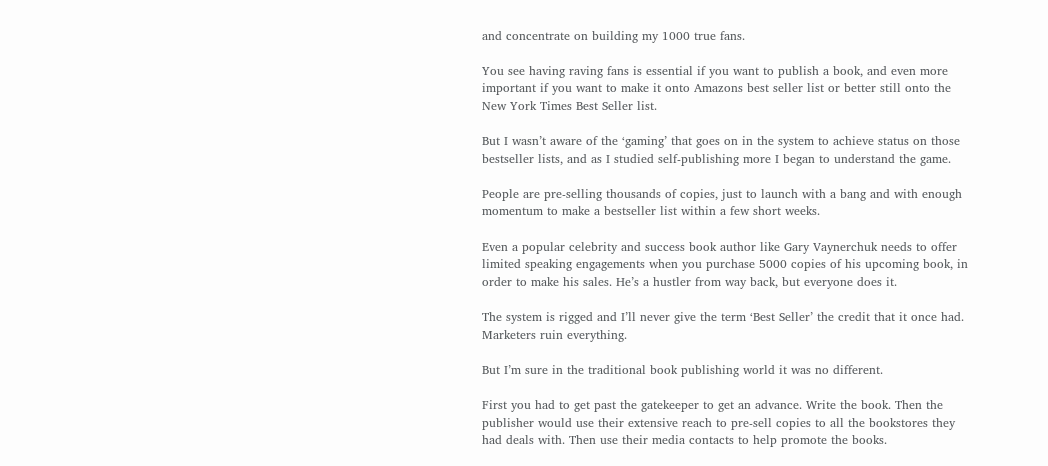and concentrate on building my 1000 true fans.

You see having raving fans is essential if you want to publish a book, and even more important if you want to make it onto Amazons best seller list or better still onto the New York Times Best Seller list.

But I wasn’t aware of the ‘gaming’ that goes on in the system to achieve status on those bestseller lists, and as I studied self-publishing more I began to understand the game.

People are pre-selling thousands of copies, just to launch with a bang and with enough momentum to make a bestseller list within a few short weeks.

Even a popular celebrity and success book author like Gary Vaynerchuk needs to offer limited speaking engagements when you purchase 5000 copies of his upcoming book, in order to make his sales. He’s a hustler from way back, but everyone does it.

The system is rigged and I’ll never give the term ‘Best Seller’ the credit that it once had. Marketers ruin everything.

But I’m sure in the traditional book publishing world it was no different.

First you had to get past the gatekeeper to get an advance. Write the book. Then the publisher would use their extensive reach to pre-sell copies to all the bookstores they had deals with. Then use their media contacts to help promote the books.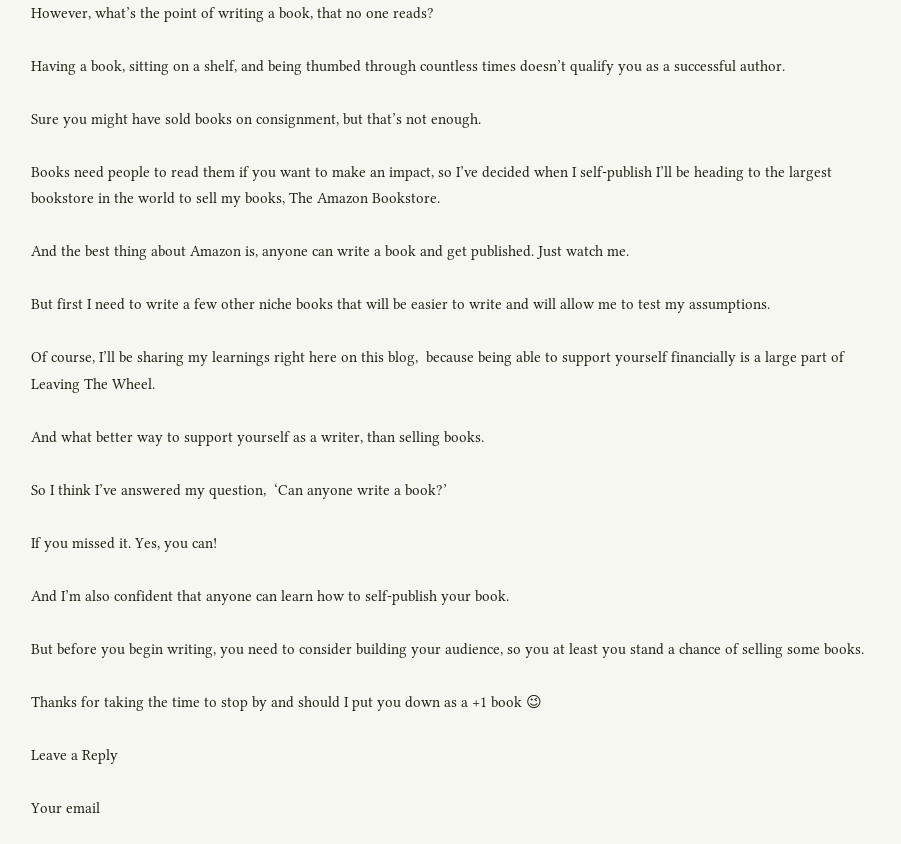However, what’s the point of writing a book, that no one reads?

Having a book, sitting on a shelf, and being thumbed through countless times doesn’t qualify you as a successful author.

Sure you might have sold books on consignment, but that’s not enough.

Books need people to read them if you want to make an impact, so I’ve decided when I self-publish I’ll be heading to the largest bookstore in the world to sell my books, The Amazon Bookstore.

And the best thing about Amazon is, anyone can write a book and get published. Just watch me.

But first I need to write a few other niche books that will be easier to write and will allow me to test my assumptions.

Of course, I’ll be sharing my learnings right here on this blog,  because being able to support yourself financially is a large part of Leaving The Wheel.

And what better way to support yourself as a writer, than selling books.

So I think I’ve answered my question,  ‘Can anyone write a book?’

If you missed it. Yes, you can!

And I’m also confident that anyone can learn how to self-publish your book.

But before you begin writing, you need to consider building your audience, so you at least you stand a chance of selling some books.

Thanks for taking the time to stop by and should I put you down as a +1 book 😉

Leave a Reply

Your email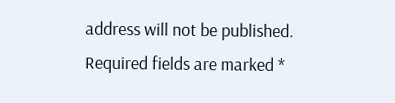address will not be published. Required fields are marked *